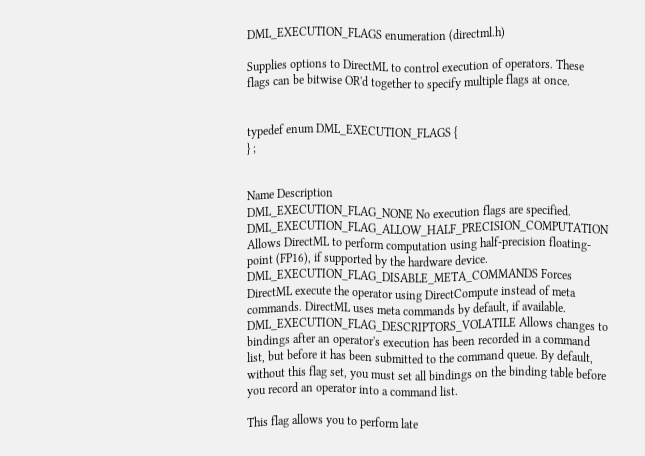DML_EXECUTION_FLAGS enumeration (directml.h)

Supplies options to DirectML to control execution of operators. These flags can be bitwise OR'd together to specify multiple flags at once.


typedef enum DML_EXECUTION_FLAGS {
} ;


Name Description
DML_EXECUTION_FLAG_NONE No execution flags are specified.
DML_EXECUTION_FLAG_ALLOW_HALF_PRECISION_COMPUTATION Allows DirectML to perform computation using half-precision floating-point (FP16), if supported by the hardware device.
DML_EXECUTION_FLAG_DISABLE_META_COMMANDS Forces DirectML execute the operator using DirectCompute instead of meta commands. DirectML uses meta commands by default, if available.
DML_EXECUTION_FLAG_DESCRIPTORS_VOLATILE Allows changes to bindings after an operator's execution has been recorded in a command list, but before it has been submitted to the command queue. By default, without this flag set, you must set all bindings on the binding table before you record an operator into a command list.

This flag allows you to perform late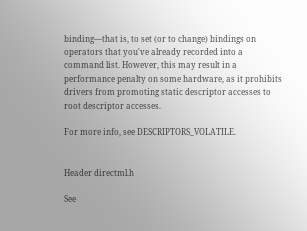binding—that is, to set (or to change) bindings on operators that you've already recorded into a command list. However, this may result in a performance penalty on some hardware, as it prohibits drivers from promoting static descriptor accesses to root descriptor accesses.

For more info, see DESCRIPTORS_VOLATILE.


Header directml.h

See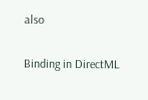also

Binding in DirectML